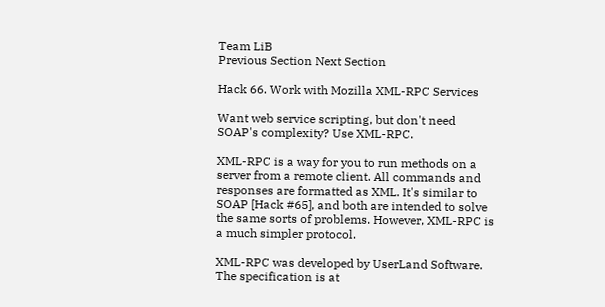Team LiB
Previous Section Next Section

Hack 66. Work with Mozilla XML-RPC Services

Want web service scripting, but don't need SOAP's complexity? Use XML-RPC.

XML-RPC is a way for you to run methods on a server from a remote client. All commands and responses are formatted as XML. It's similar to SOAP [Hack #65], and both are intended to solve the same sorts of problems. However, XML-RPC is a much simpler protocol.

XML-RPC was developed by UserLand Software. The specification is at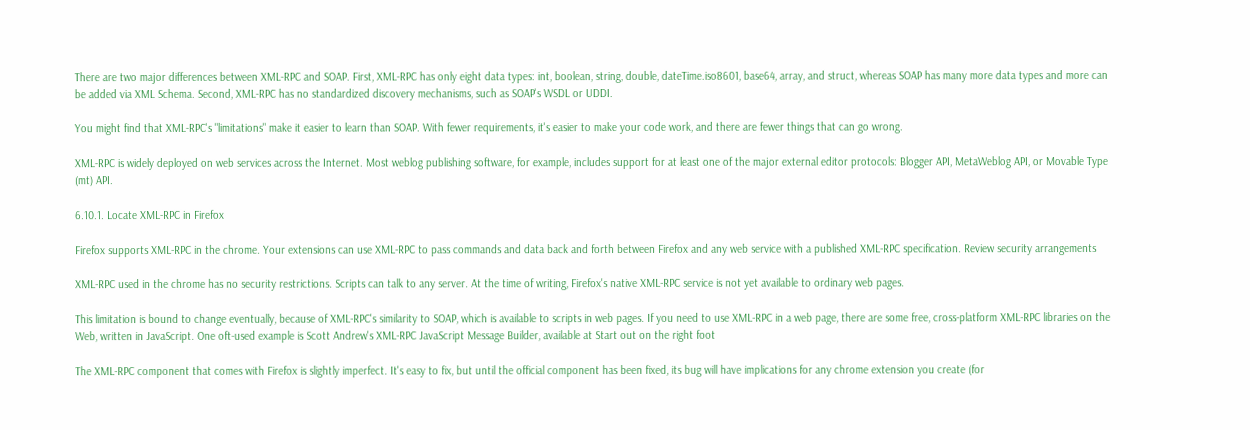There are two major differences between XML-RPC and SOAP. First, XML-RPC has only eight data types: int, boolean, string, double, dateTime.iso8601, base64, array, and struct, whereas SOAP has many more data types and more can be added via XML Schema. Second, XML-RPC has no standardized discovery mechanisms, such as SOAP's WSDL or UDDI.

You might find that XML-RPC's "limitations" make it easier to learn than SOAP. With fewer requirements, it's easier to make your code work, and there are fewer things that can go wrong.

XML-RPC is widely deployed on web services across the Internet. Most weblog publishing software, for example, includes support for at least one of the major external editor protocols: Blogger API, MetaWeblog API, or Movable Type (mt) API.

6.10.1. Locate XML-RPC in Firefox

Firefox supports XML-RPC in the chrome. Your extensions can use XML-RPC to pass commands and data back and forth between Firefox and any web service with a published XML-RPC specification. Review security arrangements

XML-RPC used in the chrome has no security restrictions. Scripts can talk to any server. At the time of writing, Firefox's native XML-RPC service is not yet available to ordinary web pages.

This limitation is bound to change eventually, because of XML-RPC's similarity to SOAP, which is available to scripts in web pages. If you need to use XML-RPC in a web page, there are some free, cross-platform XML-RPC libraries on the Web, written in JavaScript. One oft-used example is Scott Andrew's XML-RPC JavaScript Message Builder, available at Start out on the right foot

The XML-RPC component that comes with Firefox is slightly imperfect. It's easy to fix, but until the official component has been fixed, its bug will have implications for any chrome extension you create (for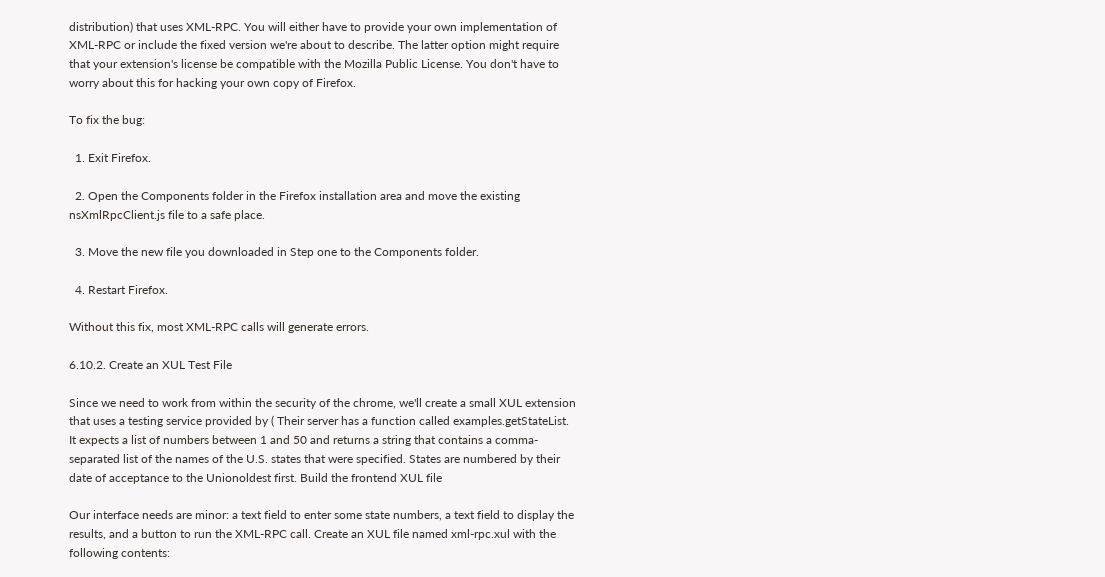distribution) that uses XML-RPC. You will either have to provide your own implementation of XML-RPC or include the fixed version we're about to describe. The latter option might require that your extension's license be compatible with the Mozilla Public License. You don't have to worry about this for hacking your own copy of Firefox.

To fix the bug:

  1. Exit Firefox.

  2. Open the Components folder in the Firefox installation area and move the existing nsXmlRpcClient.js file to a safe place.

  3. Move the new file you downloaded in Step one to the Components folder.

  4. Restart Firefox.

Without this fix, most XML-RPC calls will generate errors.

6.10.2. Create an XUL Test File

Since we need to work from within the security of the chrome, we'll create a small XUL extension that uses a testing service provided by ( Their server has a function called examples.getStateList. It expects a list of numbers between 1 and 50 and returns a string that contains a comma-separated list of the names of the U.S. states that were specified. States are numbered by their date of acceptance to the Unionoldest first. Build the frontend XUL file

Our interface needs are minor: a text field to enter some state numbers, a text field to display the results, and a button to run the XML-RPC call. Create an XUL file named xml-rpc.xul with the following contents: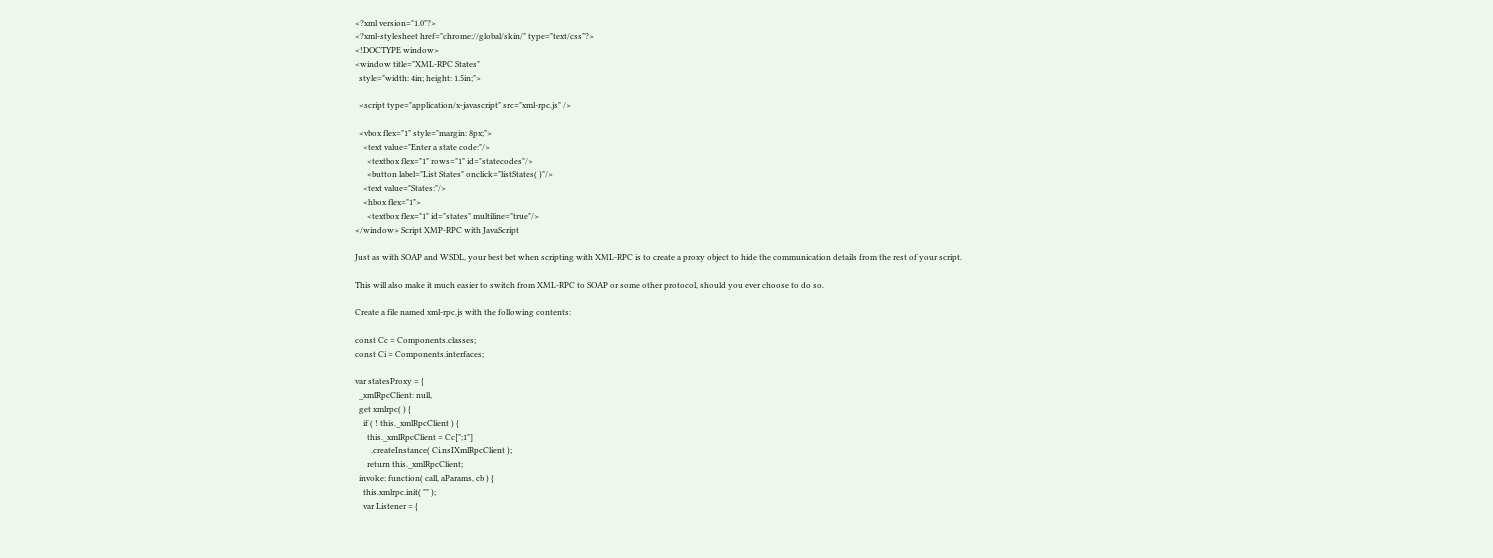<?xml version="1.0"?>
<?xml-stylesheet href="chrome://global/skin/" type="text/css"?>
<!DOCTYPE window>
<window title="XML-RPC States"
  style="width: 4in; height: 1.5in;">

  <script type="application/x-javascript" src="xml-rpc.js" />

  <vbox flex="1" style="margin: 8px;">
    <text value="Enter a state code:"/>
      <textbox flex="1" rows="1" id="statecodes"/>
      <button label="List States" onclick="listStates( )"/>
    <text value="States:"/>
    <hbox flex="1">
      <textbox flex="1" id="states" multiline="true"/>
</window> Script XMP-RPC with JavaScript

Just as with SOAP and WSDL, your best bet when scripting with XML-RPC is to create a proxy object to hide the communication details from the rest of your script.

This will also make it much easier to switch from XML-RPC to SOAP or some other protocol, should you ever choose to do so.

Create a file named xml-rpc.js with the following contents:

const Cc = Components.classes;
const Ci = Components.interfaces;

var statesProxy = {
  _xmlRpcClient: null,
  get xmlrpc( ) {
    if ( ! this._xmlRpcClient ) {
      this._xmlRpcClient = Cc[";1"]
        .createInstance( Ci.nsIXmlRpcClient );
      return this._xmlRpcClient;
  invoke: function( call, aParams, cb ) {
    this.xmlrpc.init( "" );
    var Listener = {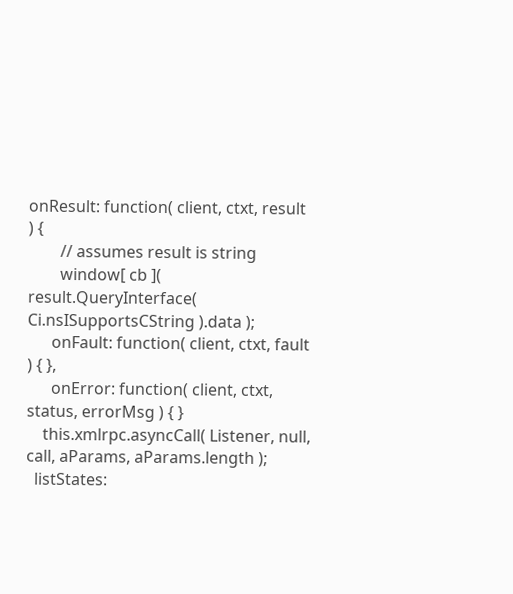onResult: function( client, ctxt, result ) {
        // assumes result is string
        window[ cb ]( result.QueryInterface( Ci.nsISupportsCString ).data );
      onFault: function( client, ctxt, fault ) { },
      onError: function( client, ctxt, status, errorMsg ) { }
    this.xmlrpc.asyncCall( Listener, null, call, aParams, aParams.length );
  listStates: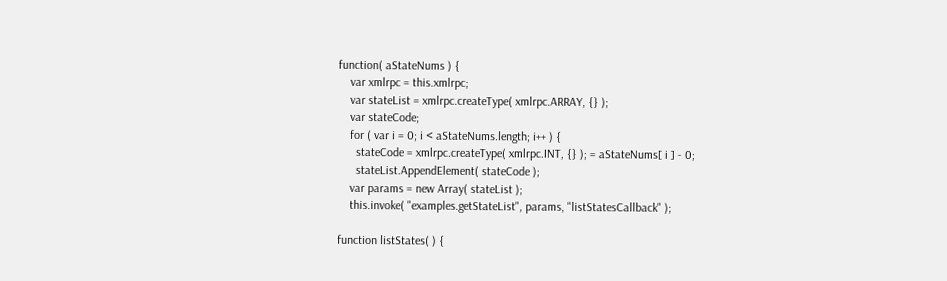function( aStateNums ) {
    var xmlrpc = this.xmlrpc;
    var stateList = xmlrpc.createType( xmlrpc.ARRAY, {} );
    var stateCode;
    for ( var i = 0; i < aStateNums.length; i++ ) {
      stateCode = xmlrpc.createType( xmlrpc.INT, {} ); = aStateNums[ i ] - 0;
      stateList.AppendElement( stateCode );
    var params = new Array( stateList );
    this.invoke( "examples.getStateList", params, "listStatesCallback" );

function listStates( ) {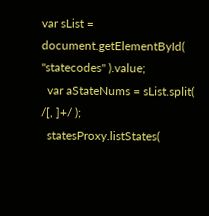var sList = document.getElementById( "statecodes" ).value;
  var aStateNums = sList.split( /[, ]+/ );
  statesProxy.listStates(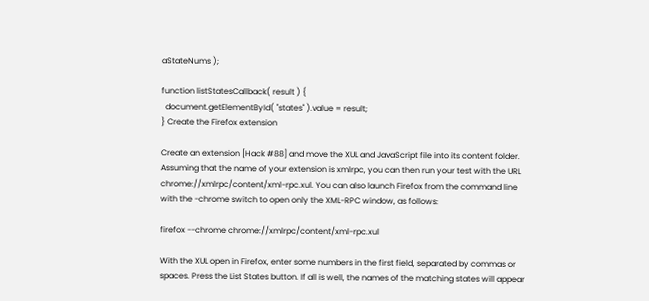aStateNums );

function listStatesCallback( result ) {
  document.getElementById( "states" ).value = result;
} Create the Firefox extension

Create an extension [Hack #88] and move the XUL and JavaScript file into its content folder. Assuming that the name of your extension is xmlrpc, you can then run your test with the URL chrome://xmlrpc/content/xml-rpc.xul. You can also launch Firefox from the command line with the -chrome switch to open only the XML-RPC window, as follows:

firefox --chrome chrome://xmlrpc/content/xml-rpc.xul

With the XUL open in Firefox, enter some numbers in the first field, separated by commas or spaces. Press the List States button. If all is well, the names of the matching states will appear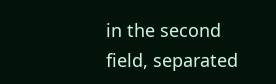in the second field, separated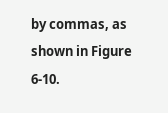by commas, as shown in Figure 6-10.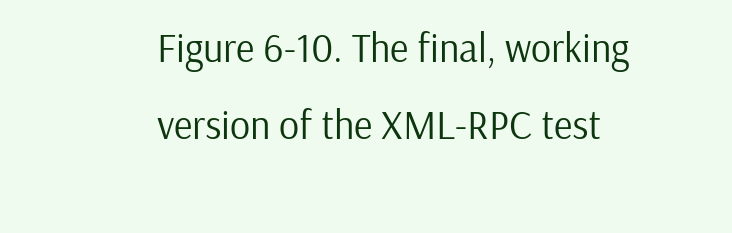Figure 6-10. The final, working version of the XML-RPC test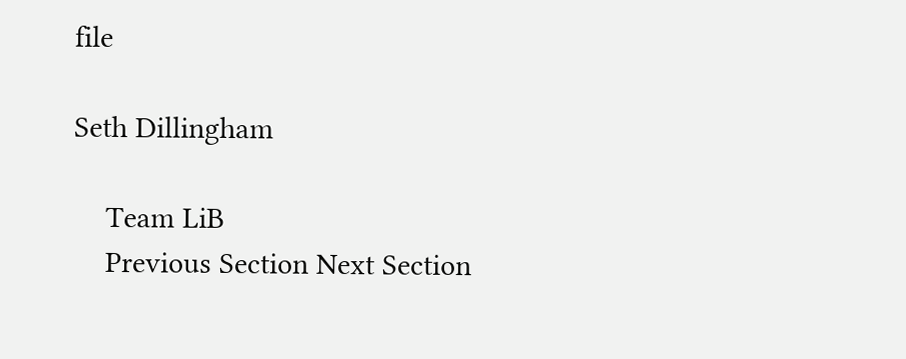file

Seth Dillingham

    Team LiB
    Previous Section Next Section